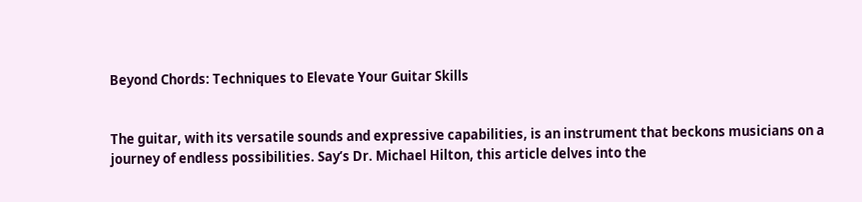Beyond Chords: Techniques to Elevate Your Guitar Skills


The guitar, with its versatile sounds and expressive capabilities, is an instrument that beckons musicians on a journey of endless possibilities. Say’s Dr. Michael Hilton, this article delves into the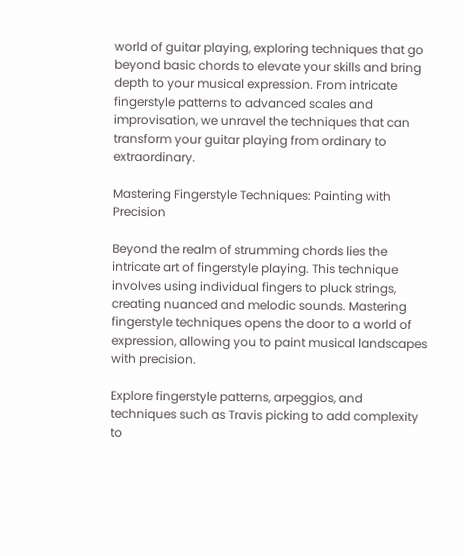world of guitar playing, exploring techniques that go beyond basic chords to elevate your skills and bring depth to your musical expression. From intricate fingerstyle patterns to advanced scales and improvisation, we unravel the techniques that can transform your guitar playing from ordinary to extraordinary.

Mastering Fingerstyle Techniques: Painting with Precision

Beyond the realm of strumming chords lies the intricate art of fingerstyle playing. This technique involves using individual fingers to pluck strings, creating nuanced and melodic sounds. Mastering fingerstyle techniques opens the door to a world of expression, allowing you to paint musical landscapes with precision.

Explore fingerstyle patterns, arpeggios, and techniques such as Travis picking to add complexity to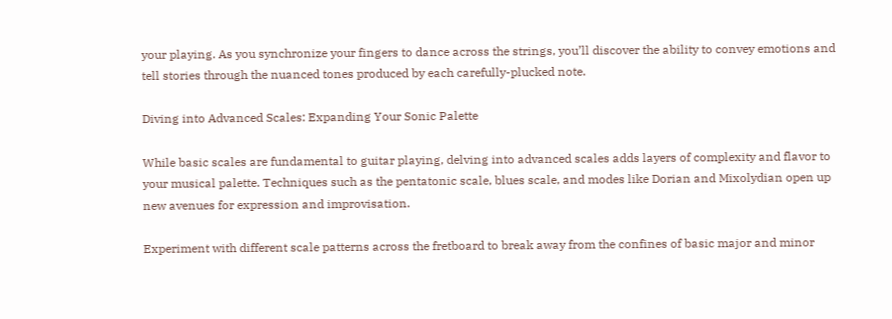your playing. As you synchronize your fingers to dance across the strings, you’ll discover the ability to convey emotions and tell stories through the nuanced tones produced by each carefully-plucked note.

Diving into Advanced Scales: Expanding Your Sonic Palette

While basic scales are fundamental to guitar playing, delving into advanced scales adds layers of complexity and flavor to your musical palette. Techniques such as the pentatonic scale, blues scale, and modes like Dorian and Mixolydian open up new avenues for expression and improvisation.

Experiment with different scale patterns across the fretboard to break away from the confines of basic major and minor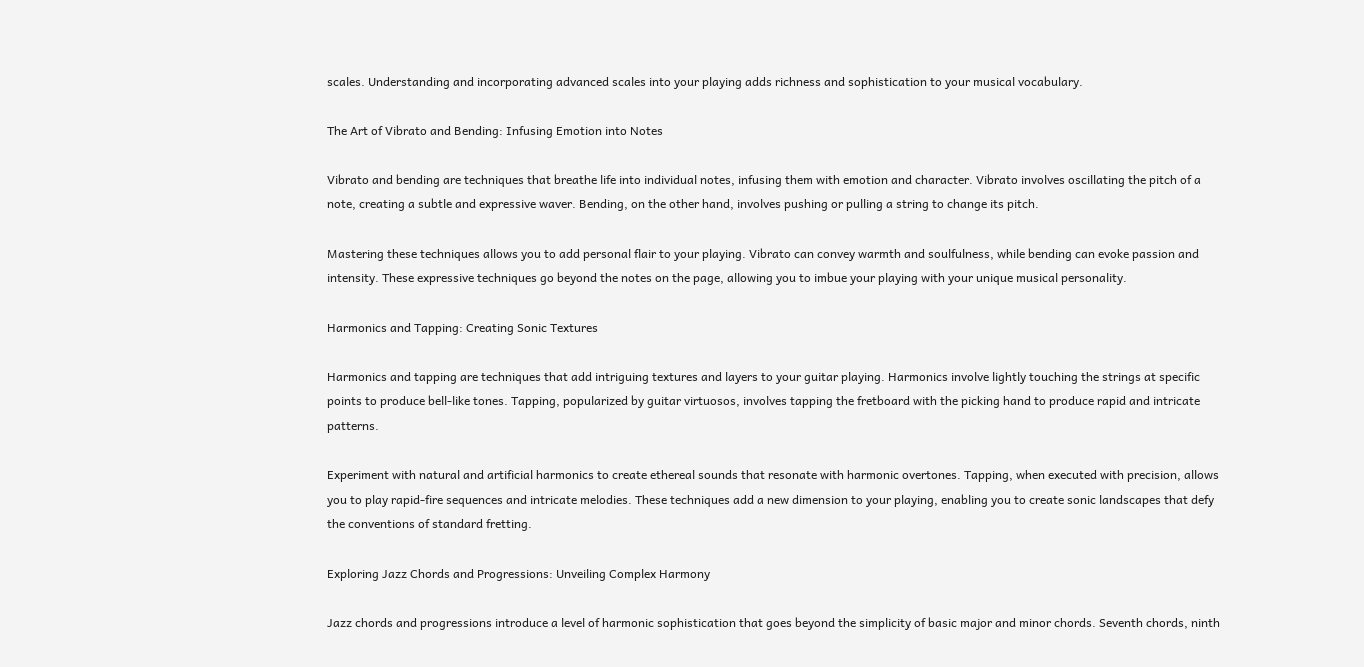scales. Understanding and incorporating advanced scales into your playing adds richness and sophistication to your musical vocabulary.

The Art of Vibrato and Bending: Infusing Emotion into Notes

Vibrato and bending are techniques that breathe life into individual notes, infusing them with emotion and character. Vibrato involves oscillating the pitch of a note, creating a subtle and expressive waver. Bending, on the other hand, involves pushing or pulling a string to change its pitch.

Mastering these techniques allows you to add personal flair to your playing. Vibrato can convey warmth and soulfulness, while bending can evoke passion and intensity. These expressive techniques go beyond the notes on the page, allowing you to imbue your playing with your unique musical personality.

Harmonics and Tapping: Creating Sonic Textures

Harmonics and tapping are techniques that add intriguing textures and layers to your guitar playing. Harmonics involve lightly touching the strings at specific points to produce bell-like tones. Tapping, popularized by guitar virtuosos, involves tapping the fretboard with the picking hand to produce rapid and intricate patterns.

Experiment with natural and artificial harmonics to create ethereal sounds that resonate with harmonic overtones. Tapping, when executed with precision, allows you to play rapid-fire sequences and intricate melodies. These techniques add a new dimension to your playing, enabling you to create sonic landscapes that defy the conventions of standard fretting.

Exploring Jazz Chords and Progressions: Unveiling Complex Harmony

Jazz chords and progressions introduce a level of harmonic sophistication that goes beyond the simplicity of basic major and minor chords. Seventh chords, ninth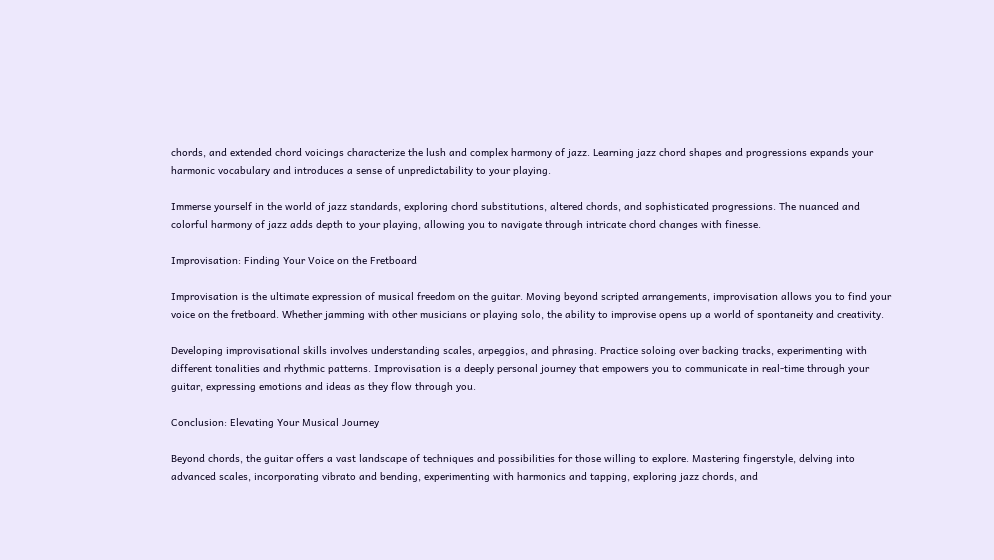chords, and extended chord voicings characterize the lush and complex harmony of jazz. Learning jazz chord shapes and progressions expands your harmonic vocabulary and introduces a sense of unpredictability to your playing.

Immerse yourself in the world of jazz standards, exploring chord substitutions, altered chords, and sophisticated progressions. The nuanced and colorful harmony of jazz adds depth to your playing, allowing you to navigate through intricate chord changes with finesse.

Improvisation: Finding Your Voice on the Fretboard

Improvisation is the ultimate expression of musical freedom on the guitar. Moving beyond scripted arrangements, improvisation allows you to find your voice on the fretboard. Whether jamming with other musicians or playing solo, the ability to improvise opens up a world of spontaneity and creativity.

Developing improvisational skills involves understanding scales, arpeggios, and phrasing. Practice soloing over backing tracks, experimenting with different tonalities and rhythmic patterns. Improvisation is a deeply personal journey that empowers you to communicate in real-time through your guitar, expressing emotions and ideas as they flow through you.

Conclusion: Elevating Your Musical Journey

Beyond chords, the guitar offers a vast landscape of techniques and possibilities for those willing to explore. Mastering fingerstyle, delving into advanced scales, incorporating vibrato and bending, experimenting with harmonics and tapping, exploring jazz chords, and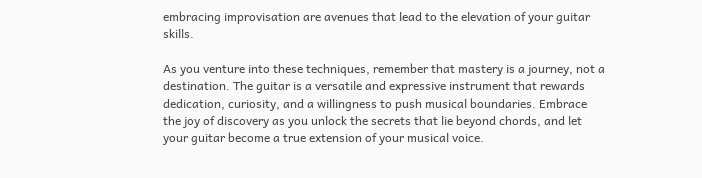embracing improvisation are avenues that lead to the elevation of your guitar skills.

As you venture into these techniques, remember that mastery is a journey, not a destination. The guitar is a versatile and expressive instrument that rewards dedication, curiosity, and a willingness to push musical boundaries. Embrace the joy of discovery as you unlock the secrets that lie beyond chords, and let your guitar become a true extension of your musical voice.